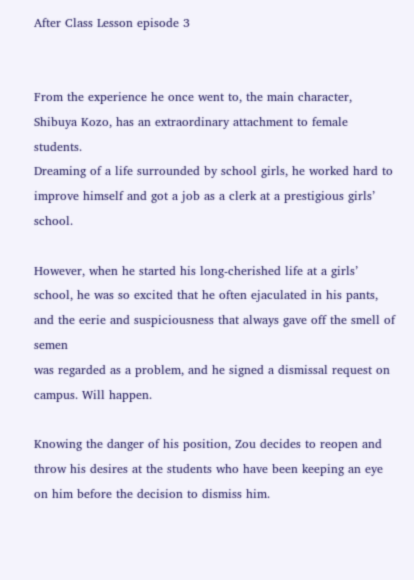After Class Lesson episode 3


From the experience he once went to, the main character, Shibuya Kozo, has an extraordinary attachment to female students.
Dreaming of a life surrounded by school girls, he worked hard to improve himself and got a job as a clerk at a prestigious girls’ school.

However, when he started his long-cherished life at a girls’ school, he was so excited that he often ejaculated in his pants, and the eerie and suspiciousness that always gave off the smell of semen
was regarded as a problem, and he signed a dismissal request on campus. Will happen.

Knowing the danger of his position, Zou decides to reopen and throw his desires at the students who have been keeping an eye on him before the decision to dismiss him.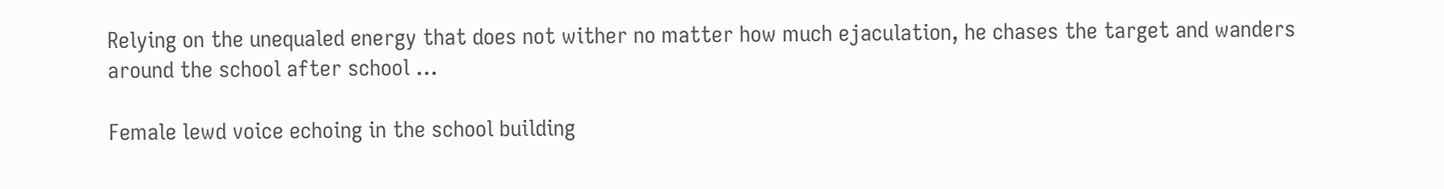Relying on the unequaled energy that does not wither no matter how much ejaculation, he chases the target and wanders around the school after school …

Female lewd voice echoing in the school building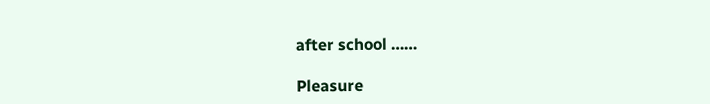after school ……

Pleasure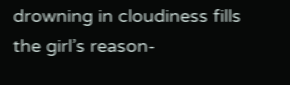drowning in cloudiness fills the girl’s reason-